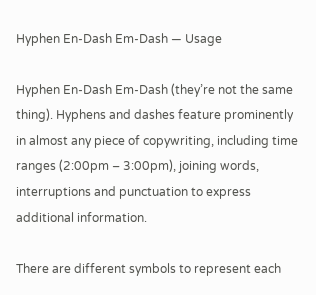Hyphen En-Dash Em-Dash — Usage

Hyphen En-Dash Em-Dash (they’re not the same thing). Hyphens and dashes feature prominently in almost any piece of copywriting, including time ranges (2:00pm – 3:00pm), joining words, interruptions and punctuation to express additional information.

There are different symbols to represent each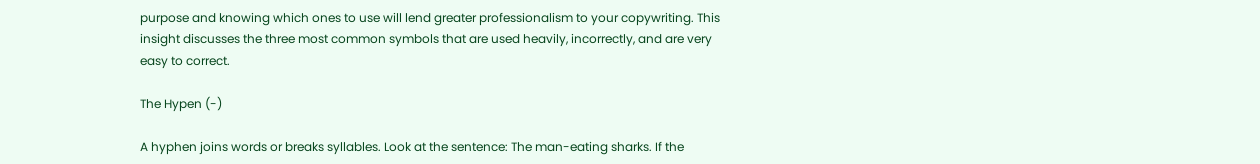purpose and knowing which ones to use will lend greater professionalism to your copywriting. This insight discusses the three most common symbols that are used heavily, incorrectly, and are very easy to correct.

The Hypen (-)

A hyphen joins words or breaks syllables. Look at the sentence: The man-eating sharks. If the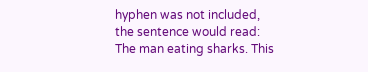hyphen was not included, the sentence would read: The man eating sharks. This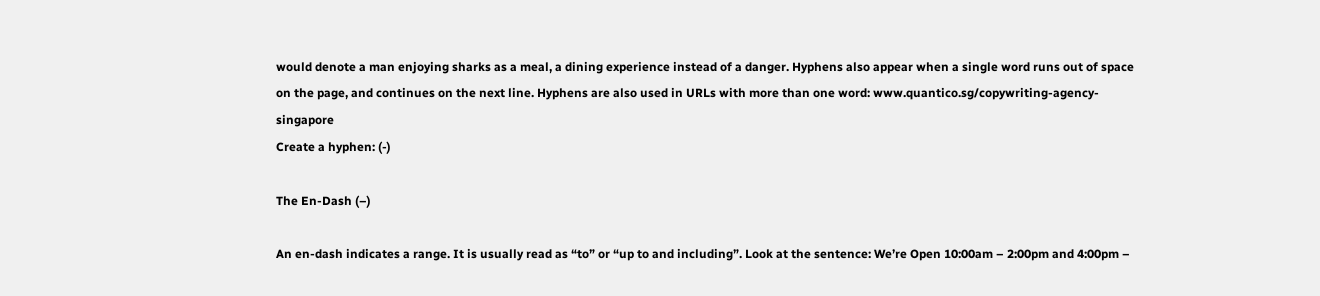would denote a man enjoying sharks as a meal, a dining experience instead of a danger. Hyphens also appear when a single word runs out of space on the page, and continues on the next line. Hyphens are also used in URLs with more than one word: www.quantico.sg/copywriting-agency-singapore
Create a hyphen: (-)

The En-Dash (–)

An en-dash indicates a range. It is usually read as “to” or “up to and including”. Look at the sentence: We’re Open 10:00am – 2:00pm and 4:00pm –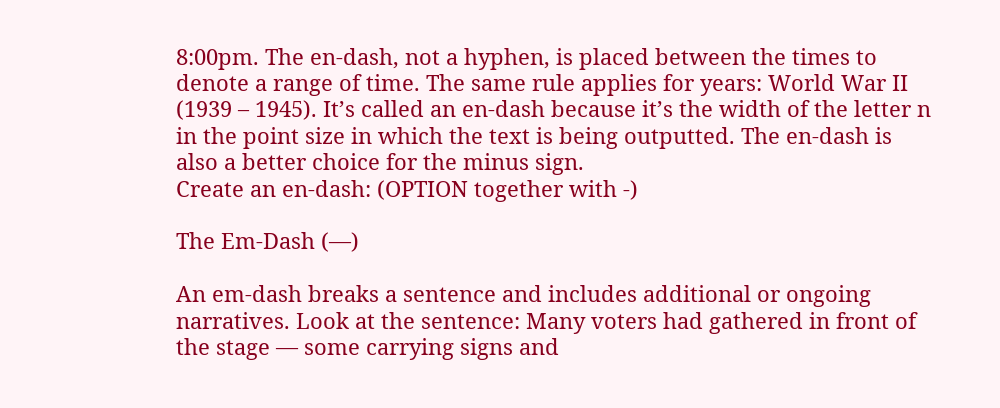8:00pm. The en-dash, not a hyphen, is placed between the times to denote a range of time. The same rule applies for years: World War II (1939 – 1945). It’s called an en-dash because it’s the width of the letter n in the point size in which the text is being outputted. The en-dash is also a better choice for the minus sign.
Create an en-dash: (OPTION together with -)

The Em-Dash (—)

An em-dash breaks a sentence and includes additional or ongoing narratives. Look at the sentence: Many voters had gathered in front of the stage — some carrying signs and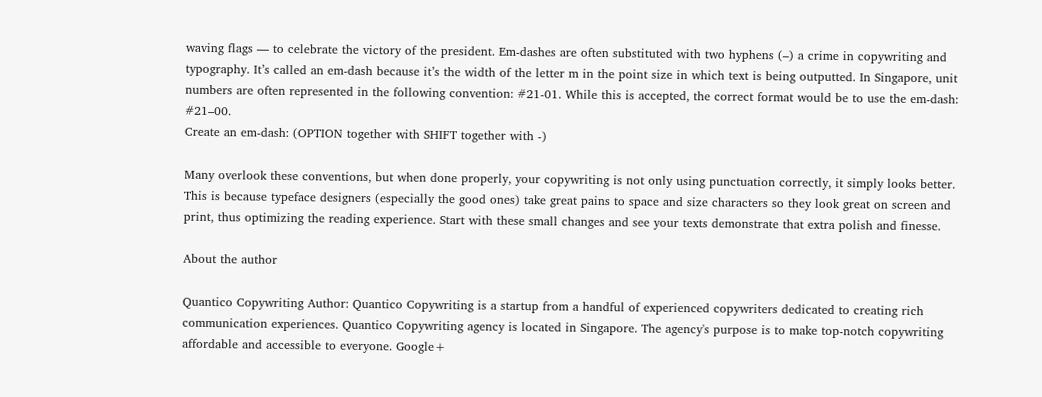waving flags — to celebrate the victory of the president. Em-dashes are often substituted with two hyphens (–) a crime in copywriting and typography. It’s called an em-dash because it’s the width of the letter m in the point size in which text is being outputted. In Singapore, unit numbers are often represented in the following convention: #21-01. While this is accepted, the correct format would be to use the em-dash: #21–00.
Create an em-dash: (OPTION together with SHIFT together with -)

Many overlook these conventions, but when done properly, your copywriting is not only using punctuation correctly, it simply looks better. This is because typeface designers (especially the good ones) take great pains to space and size characters so they look great on screen and print, thus optimizing the reading experience. Start with these small changes and see your texts demonstrate that extra polish and finesse.

About the author

Quantico Copywriting Author: Quantico Copywriting is a startup from a handful of experienced copywriters dedicated to creating rich communication experiences. Quantico Copywriting agency is located in Singapore. The agency's purpose is to make top-notch copywriting affordable and accessible to everyone. Google+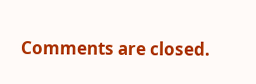Comments are closed.